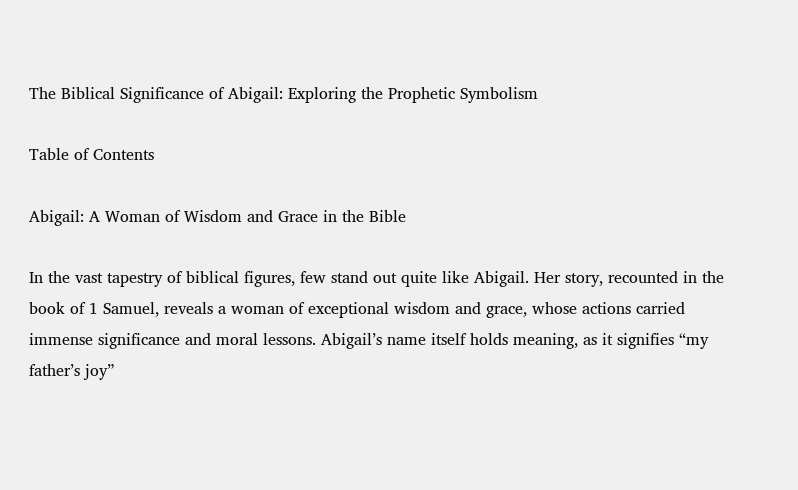The Biblical Significance of Abigail: Exploring the Prophetic Symbolism

Table of Contents

Abigail: A Woman of Wisdom and Grace in the Bible

In the vast tapestry of biblical figures, few stand out quite like Abigail. Her story, recounted in the book of 1 Samuel, reveals a woman of exceptional wisdom and grace, whose actions carried immense significance and moral lessons. Abigail’s name itself holds meaning, as it signifies “my father’s joy”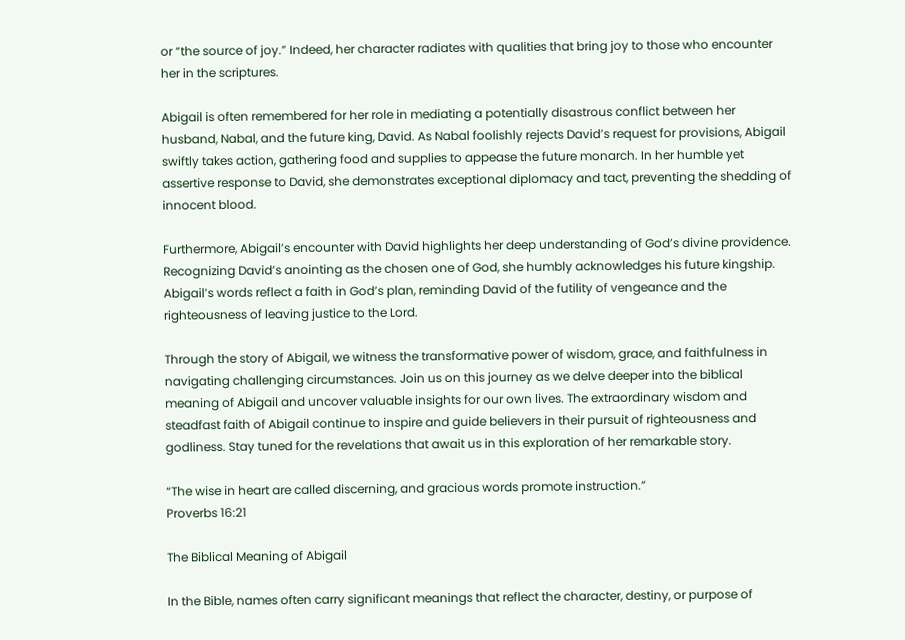or “the source of joy.” Indeed, her character radiates with qualities that bring joy to those who encounter her in the scriptures.

Abigail is often remembered for her role in mediating a potentially disastrous conflict between her husband, Nabal, and the future king, David. As Nabal foolishly rejects David’s request for provisions, Abigail swiftly takes action, gathering food and supplies to appease the future monarch. In her humble yet assertive response to David, she demonstrates exceptional diplomacy and tact, preventing the shedding of innocent blood.

Furthermore, Abigail’s encounter with David highlights her deep understanding of God’s divine providence. Recognizing David’s anointing as the chosen one of God, she humbly acknowledges his future kingship. Abigail’s words reflect a faith in God’s plan, reminding David of the futility of vengeance and the righteousness of leaving justice to the Lord.

Through the story of Abigail, we witness the transformative power of wisdom, grace, and faithfulness in navigating challenging circumstances. Join us on this journey as we delve deeper into the biblical meaning of Abigail and uncover valuable insights for our own lives. The extraordinary wisdom and steadfast faith of Abigail continue to inspire and guide believers in their pursuit of righteousness and godliness. Stay tuned for the revelations that await us in this exploration of her remarkable story.

“The wise in heart are called discerning, and gracious words promote instruction.”
Proverbs 16:21

The Biblical Meaning of Abigail

In the Bible, names often carry significant meanings that reflect the character, destiny, or purpose of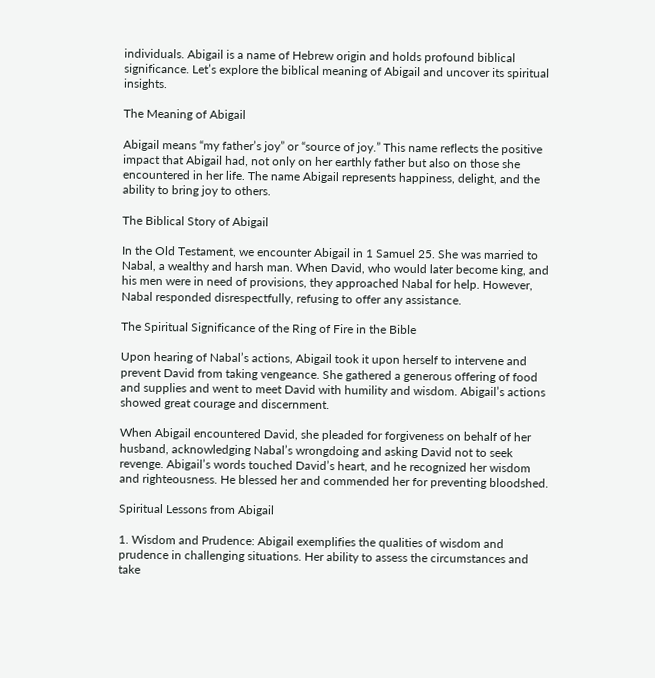individuals. Abigail is a name of Hebrew origin and holds profound biblical significance. Let’s explore the biblical meaning of Abigail and uncover its spiritual insights.

The Meaning of Abigail

Abigail means “my father’s joy” or “source of joy.” This name reflects the positive impact that Abigail had, not only on her earthly father but also on those she encountered in her life. The name Abigail represents happiness, delight, and the ability to bring joy to others.

The Biblical Story of Abigail

In the Old Testament, we encounter Abigail in 1 Samuel 25. She was married to Nabal, a wealthy and harsh man. When David, who would later become king, and his men were in need of provisions, they approached Nabal for help. However, Nabal responded disrespectfully, refusing to offer any assistance.

The Spiritual Significance of the Ring of Fire in the Bible

Upon hearing of Nabal’s actions, Abigail took it upon herself to intervene and prevent David from taking vengeance. She gathered a generous offering of food and supplies and went to meet David with humility and wisdom. Abigail’s actions showed great courage and discernment.

When Abigail encountered David, she pleaded for forgiveness on behalf of her husband, acknowledging Nabal’s wrongdoing and asking David not to seek revenge. Abigail’s words touched David’s heart, and he recognized her wisdom and righteousness. He blessed her and commended her for preventing bloodshed.

Spiritual Lessons from Abigail

1. Wisdom and Prudence: Abigail exemplifies the qualities of wisdom and prudence in challenging situations. Her ability to assess the circumstances and take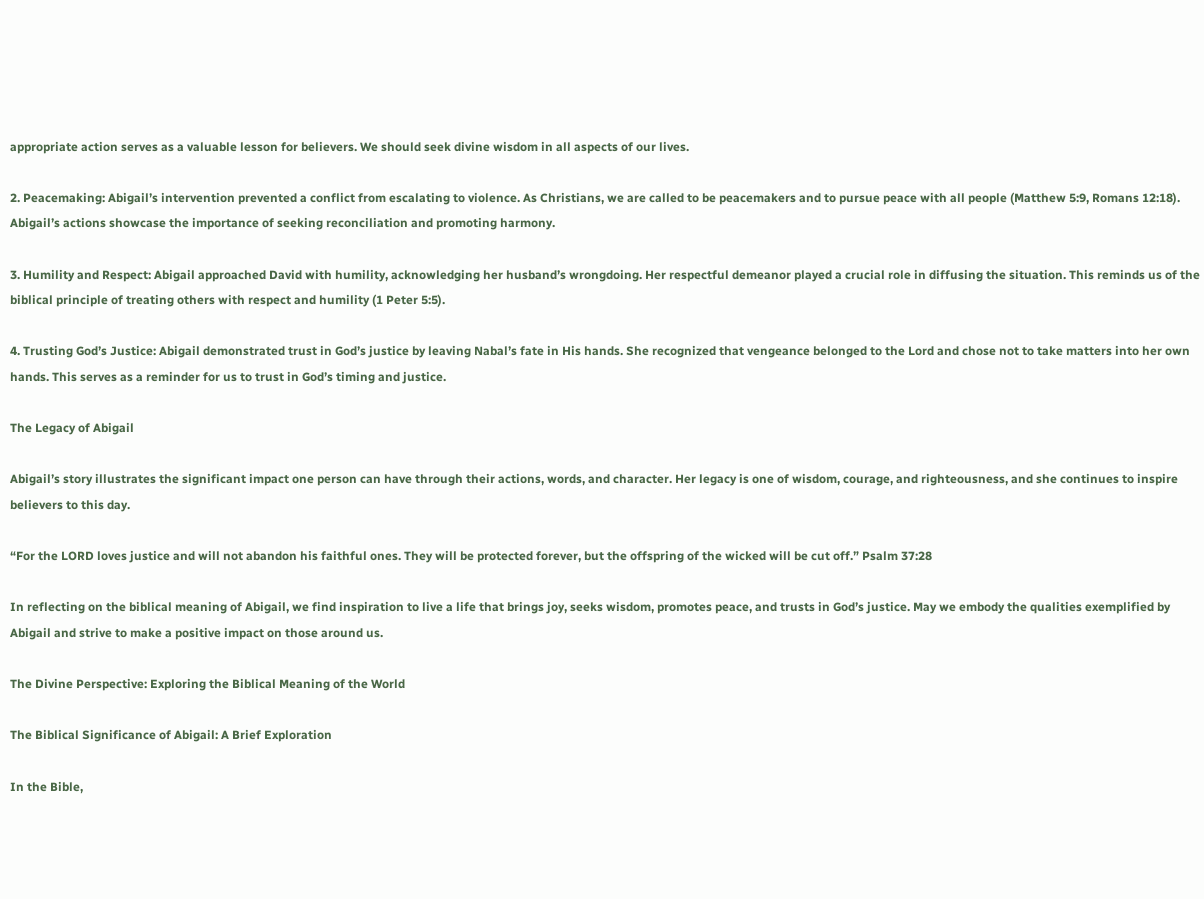appropriate action serves as a valuable lesson for believers. We should seek divine wisdom in all aspects of our lives.

2. Peacemaking: Abigail’s intervention prevented a conflict from escalating to violence. As Christians, we are called to be peacemakers and to pursue peace with all people (Matthew 5:9, Romans 12:18). Abigail’s actions showcase the importance of seeking reconciliation and promoting harmony.

3. Humility and Respect: Abigail approached David with humility, acknowledging her husband’s wrongdoing. Her respectful demeanor played a crucial role in diffusing the situation. This reminds us of the biblical principle of treating others with respect and humility (1 Peter 5:5).

4. Trusting God’s Justice: Abigail demonstrated trust in God’s justice by leaving Nabal’s fate in His hands. She recognized that vengeance belonged to the Lord and chose not to take matters into her own hands. This serves as a reminder for us to trust in God’s timing and justice.

The Legacy of Abigail

Abigail’s story illustrates the significant impact one person can have through their actions, words, and character. Her legacy is one of wisdom, courage, and righteousness, and she continues to inspire believers to this day.

“For the LORD loves justice and will not abandon his faithful ones. They will be protected forever, but the offspring of the wicked will be cut off.” Psalm 37:28

In reflecting on the biblical meaning of Abigail, we find inspiration to live a life that brings joy, seeks wisdom, promotes peace, and trusts in God’s justice. May we embody the qualities exemplified by Abigail and strive to make a positive impact on those around us.

The Divine Perspective: Exploring the Biblical Meaning of the World

The Biblical Significance of Abigail: A Brief Exploration

In the Bible,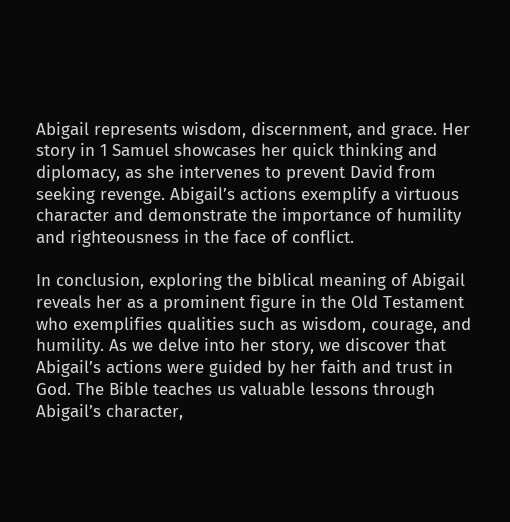Abigail represents wisdom, discernment, and grace. Her story in 1 Samuel showcases her quick thinking and diplomacy, as she intervenes to prevent David from seeking revenge. Abigail’s actions exemplify a virtuous character and demonstrate the importance of humility and righteousness in the face of conflict.

In conclusion, exploring the biblical meaning of Abigail reveals her as a prominent figure in the Old Testament who exemplifies qualities such as wisdom, courage, and humility. As we delve into her story, we discover that Abigail’s actions were guided by her faith and trust in God. The Bible teaches us valuable lessons through Abigail’s character,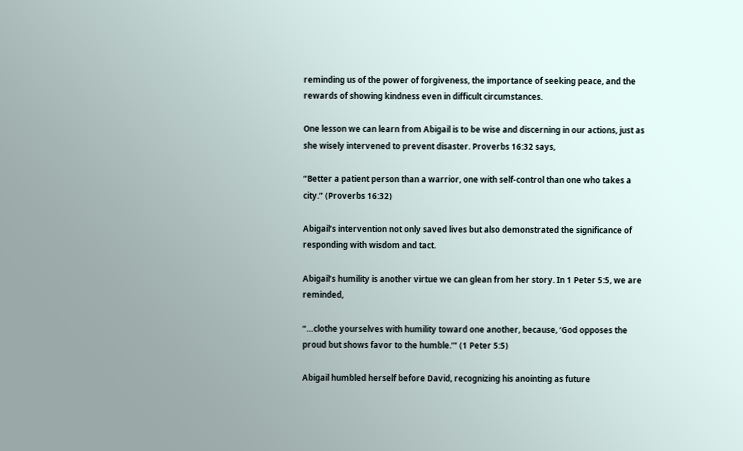reminding us of the power of forgiveness, the importance of seeking peace, and the rewards of showing kindness even in difficult circumstances.

One lesson we can learn from Abigail is to be wise and discerning in our actions, just as she wisely intervened to prevent disaster. Proverbs 16:32 says,

“Better a patient person than a warrior, one with self-control than one who takes a city.” (Proverbs 16:32)

Abigail’s intervention not only saved lives but also demonstrated the significance of responding with wisdom and tact.

Abigail’s humility is another virtue we can glean from her story. In 1 Peter 5:5, we are reminded,

“…clothe yourselves with humility toward one another, because, ‘God opposes the proud but shows favor to the humble.’” (1 Peter 5:5)

Abigail humbled herself before David, recognizing his anointing as future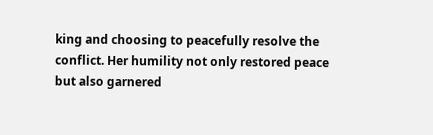king and choosing to peacefully resolve the conflict. Her humility not only restored peace but also garnered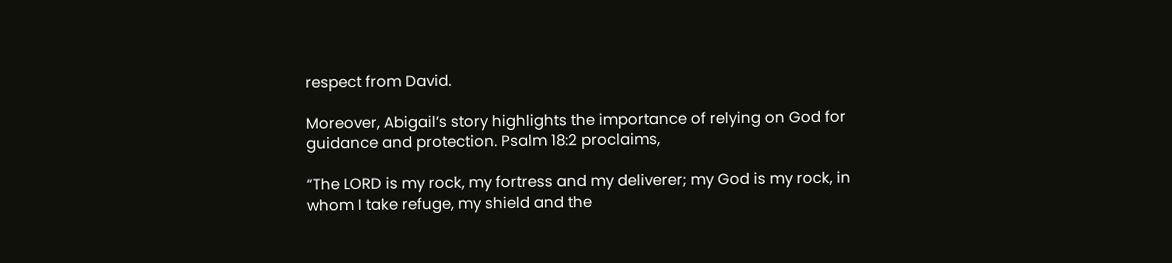respect from David.

Moreover, Abigail’s story highlights the importance of relying on God for guidance and protection. Psalm 18:2 proclaims,

“The LORD is my rock, my fortress and my deliverer; my God is my rock, in whom I take refuge, my shield and the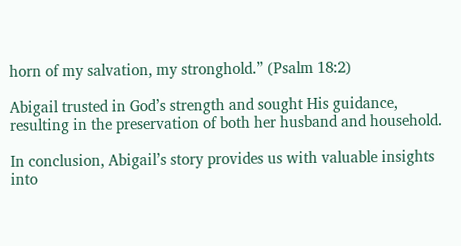horn of my salvation, my stronghold.” (Psalm 18:2)

Abigail trusted in God’s strength and sought His guidance, resulting in the preservation of both her husband and household.

In conclusion, Abigail’s story provides us with valuable insights into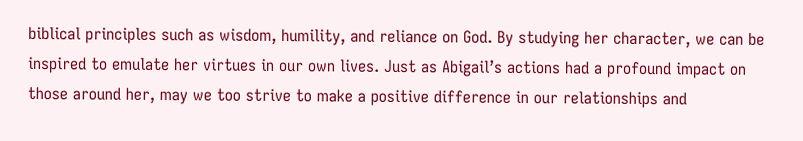biblical principles such as wisdom, humility, and reliance on God. By studying her character, we can be inspired to emulate her virtues in our own lives. Just as Abigail’s actions had a profound impact on those around her, may we too strive to make a positive difference in our relationships and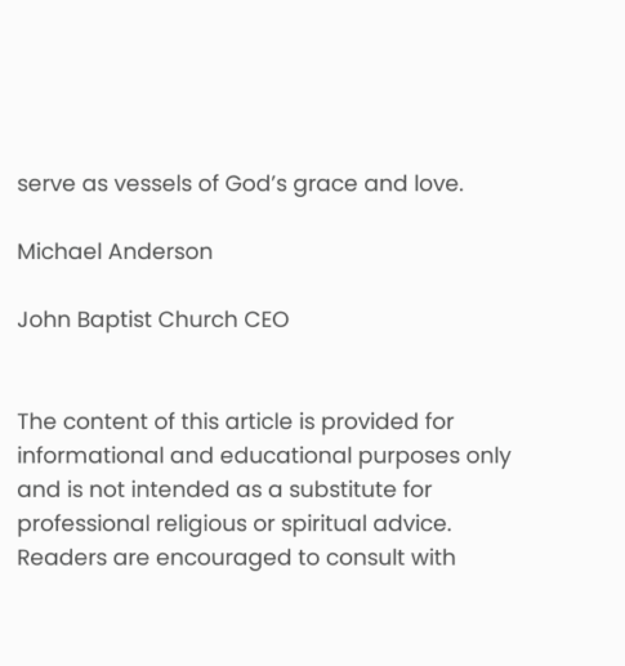serve as vessels of God’s grace and love.

Michael Anderson

John Baptist Church CEO


The content of this article is provided for informational and educational purposes only and is not intended as a substitute for professional religious or spiritual advice. Readers are encouraged to consult with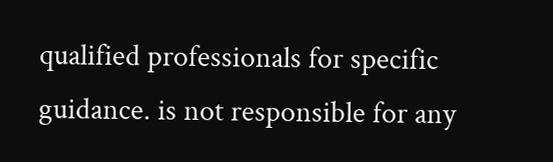qualified professionals for specific guidance. is not responsible for any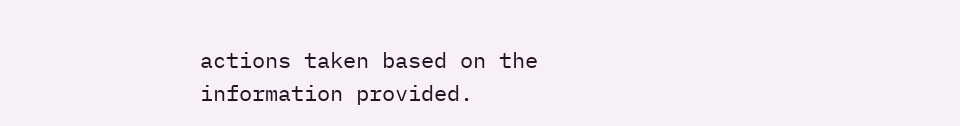actions taken based on the information provided.